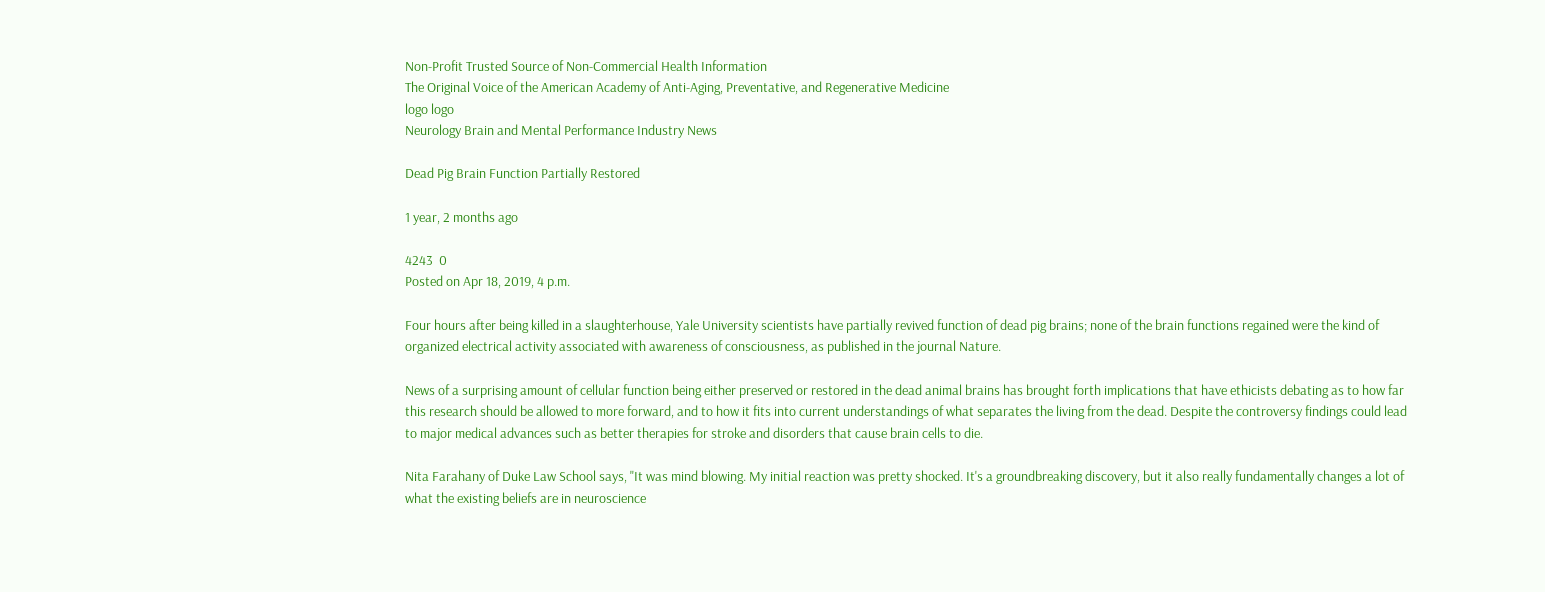Non-Profit Trusted Source of Non-Commercial Health Information
The Original Voice of the American Academy of Anti-Aging, Preventative, and Regenerative Medicine
logo logo
Neurology Brain and Mental Performance Industry News

Dead Pig Brain Function Partially Restored

1 year, 2 months ago

4243  0
Posted on Apr 18, 2019, 4 p.m.

Four hours after being killed in a slaughterhouse, Yale University scientists have partially revived function of dead pig brains; none of the brain functions regained were the kind of organized electrical activity associated with awareness of consciousness, as published in the journal Nature.

News of a surprising amount of cellular function being either preserved or restored in the dead animal brains has brought forth implications that have ethicists debating as to how far this research should be allowed to more forward, and to how it fits into current understandings of what separates the living from the dead. Despite the controversy findings could lead to major medical advances such as better therapies for stroke and disorders that cause brain cells to die.

Nita Farahany of Duke Law School says, "It was mind blowing. My initial reaction was pretty shocked. It's a groundbreaking discovery, but it also really fundamentally changes a lot of what the existing beliefs are in neuroscience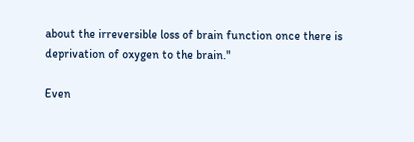about the irreversible loss of brain function once there is deprivation of oxygen to the brain."

Even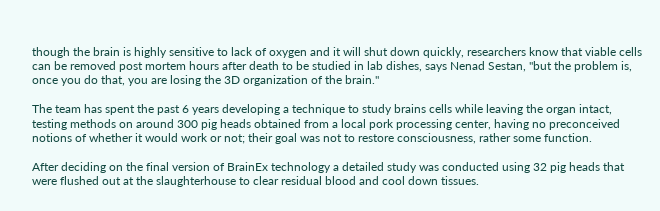though the brain is highly sensitive to lack of oxygen and it will shut down quickly, researchers know that viable cells can be removed post mortem hours after death to be studied in lab dishes, says Nenad Sestan, "but the problem is, once you do that, you are losing the 3D organization of the brain."

The team has spent the past 6 years developing a technique to study brains cells while leaving the organ intact, testing methods on around 300 pig heads obtained from a local pork processing center, having no preconceived notions of whether it would work or not; their goal was not to restore consciousness, rather some function.

After deciding on the final version of BrainEx technology a detailed study was conducted using 32 pig heads that were flushed out at the slaughterhouse to clear residual blood and cool down tissues.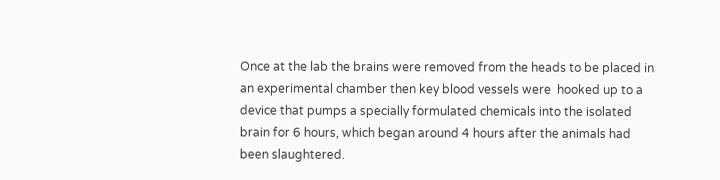Once at the lab the brains were removed from the heads to be placed in an experimental chamber then key blood vessels were  hooked up to a device that pumps a specially formulated chemicals into the isolated brain for 6 hours, which began around 4 hours after the animals had been slaughtered.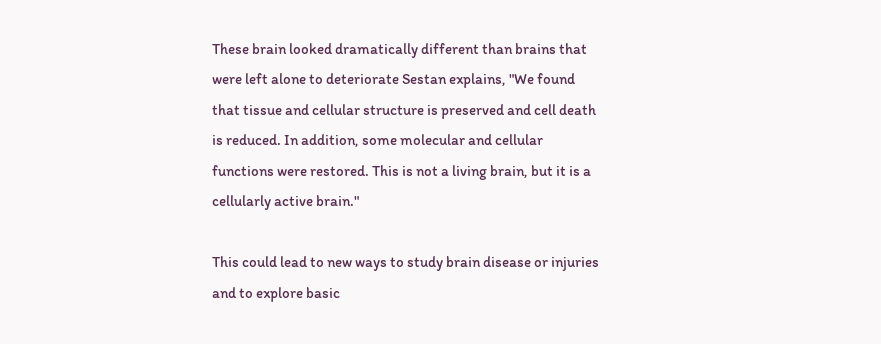These brain looked dramatically different than brains that were left alone to deteriorate Sestan explains, "We found that tissue and cellular structure is preserved and cell death is reduced. In addition, some molecular and cellular functions were restored. This is not a living brain, but it is a cellularly active brain."

This could lead to new ways to study brain disease or injuries and to explore basic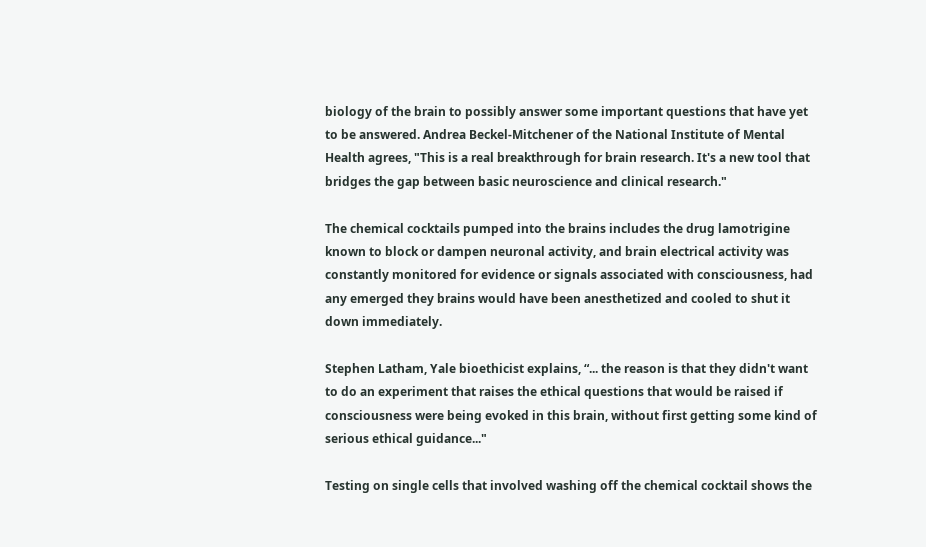biology of the brain to possibly answer some important questions that have yet to be answered. Andrea Beckel-Mitchener of the National Institute of Mental Health agrees, "This is a real breakthrough for brain research. It's a new tool that bridges the gap between basic neuroscience and clinical research."

The chemical cocktails pumped into the brains includes the drug lamotrigine known to block or dampen neuronal activity, and brain electrical activity was constantly monitored for evidence or signals associated with consciousness, had any emerged they brains would have been anesthetized and cooled to shut it down immediately.

Stephen Latham, Yale bioethicist explains, “... the reason is that they didn't want to do an experiment that raises the ethical questions that would be raised if consciousness were being evoked in this brain, without first getting some kind of serious ethical guidance..."

Testing on single cells that involved washing off the chemical cocktail shows the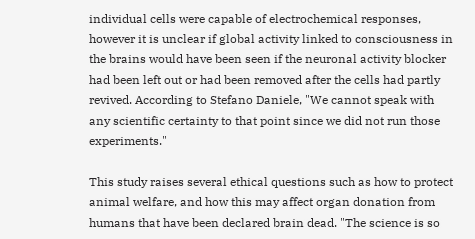individual cells were capable of electrochemical responses, however it is unclear if global activity linked to consciousness in the brains would have been seen if the neuronal activity blocker had been left out or had been removed after the cells had partly revived. According to Stefano Daniele, "We cannot speak with any scientific certainty to that point since we did not run those experiments."

This study raises several ethical questions such as how to protect animal welfare, and how this may affect organ donation from humans that have been declared brain dead. "The science is so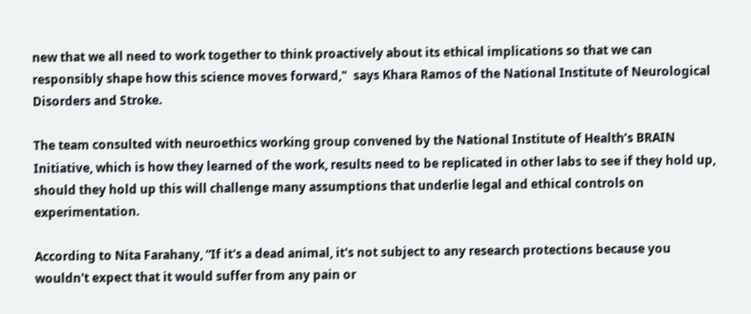new that we all need to work together to think proactively about its ethical implications so that we can responsibly shape how this science moves forward,"  says Khara Ramos of the National Institute of Neurological Disorders and Stroke.

The team consulted with neuroethics working group convened by the National Institute of Health’s BRAIN Initiative, which is how they learned of the work, results need to be replicated in other labs to see if they hold up, should they hold up this will challenge many assumptions that underlie legal and ethical controls on experimentation.

According to Nita Farahany, “If it's a dead animal, it's not subject to any research protections because you wouldn't expect that it would suffer from any pain or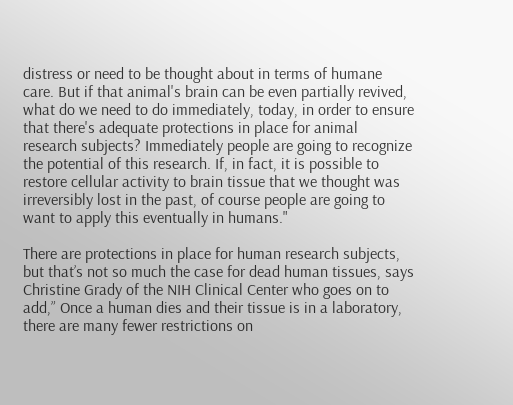distress or need to be thought about in terms of humane care. But if that animal's brain can be even partially revived, what do we need to do immediately, today, in order to ensure that there's adequate protections in place for animal research subjects? Immediately people are going to recognize the potential of this research. If, in fact, it is possible to restore cellular activity to brain tissue that we thought was irreversibly lost in the past, of course people are going to want to apply this eventually in humans."

There are protections in place for human research subjects, but that’s not so much the case for dead human tissues, says Christine Grady of the NIH Clinical Center who goes on to add,” Once a human dies and their tissue is in a laboratory, there are many fewer restrictions on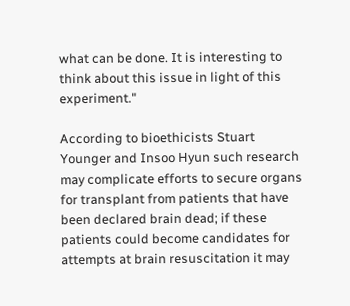what can be done. It is interesting to think about this issue in light of this experiment."

According to bioethicists Stuart Younger and Insoo Hyun such research may complicate efforts to secure organs for transplant from patients that have been declared brain dead; if these patients could become candidates for attempts at brain resuscitation it may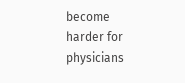become harder for physicians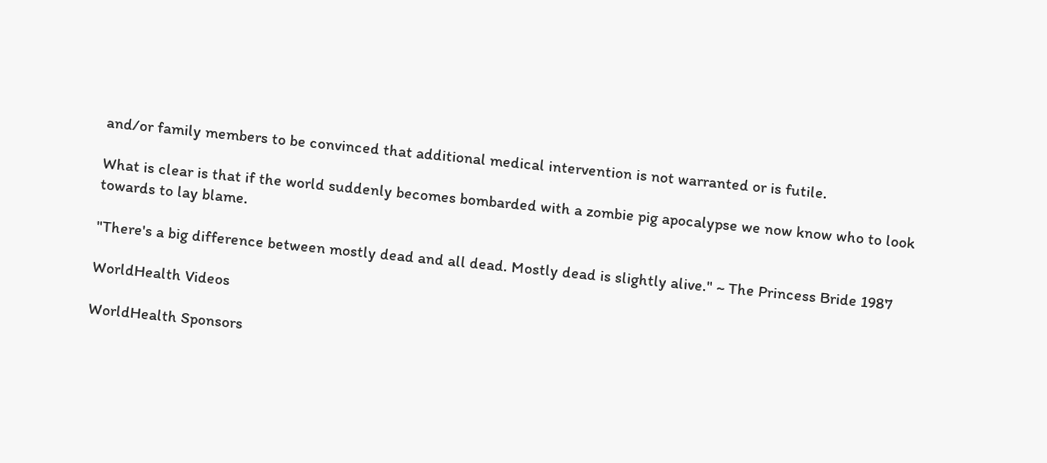and/or family members to be convinced that additional medical intervention is not warranted or is futile.

What is clear is that if the world suddenly becomes bombarded with a zombie pig apocalypse we now know who to look towards to lay blame.

"There's a big difference between mostly dead and all dead. Mostly dead is slightly alive." ~ The Princess Bride 1987

WorldHealth Videos

WorldHealth Sponsors